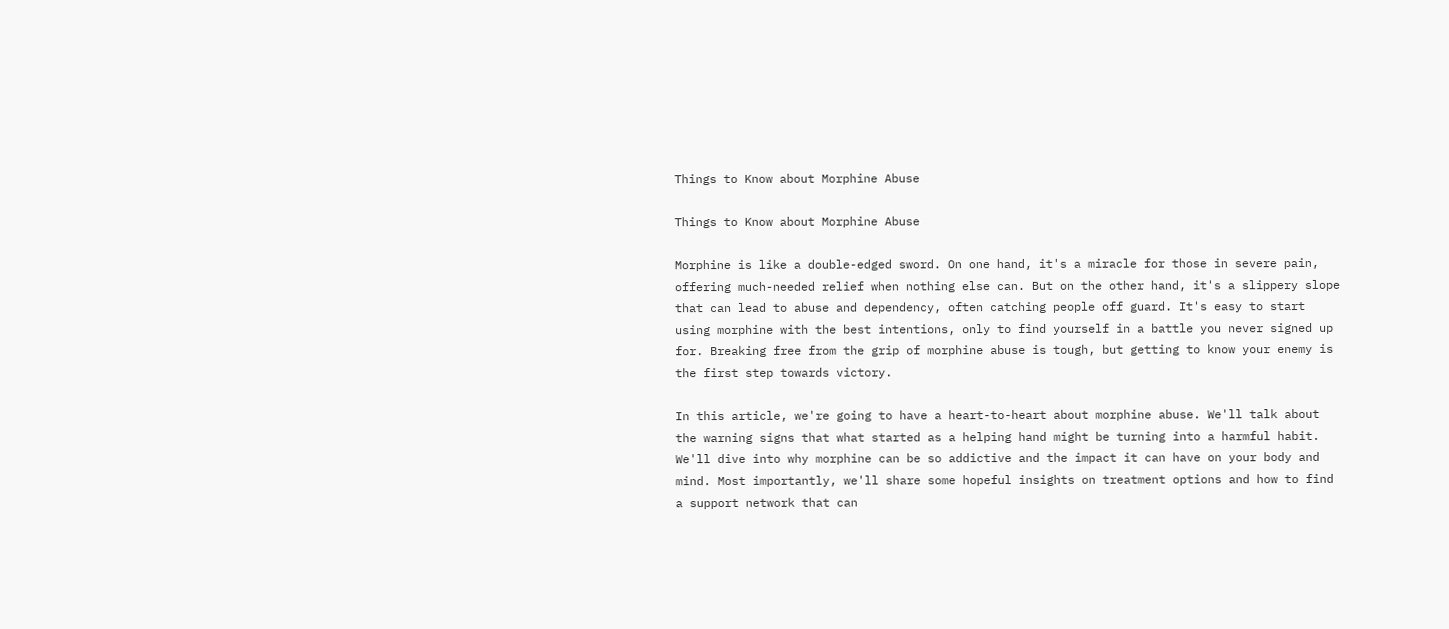Things to Know about Morphine Abuse

Things to Know about Morphine Abuse

Morphine is like a double-edged sword. On one hand, it's a miracle for those in severe pain, offering much-needed relief when nothing else can. But on the other hand, it's a slippery slope that can lead to abuse and dependency, often catching people off guard. It's easy to start using morphine with the best intentions, only to find yourself in a battle you never signed up for. Breaking free from the grip of morphine abuse is tough, but getting to know your enemy is the first step towards victory.

In this article, we're going to have a heart-to-heart about morphine abuse. We'll talk about the warning signs that what started as a helping hand might be turning into a harmful habit. We'll dive into why morphine can be so addictive and the impact it can have on your body and mind. Most importantly, we'll share some hopeful insights on treatment options and how to find a support network that can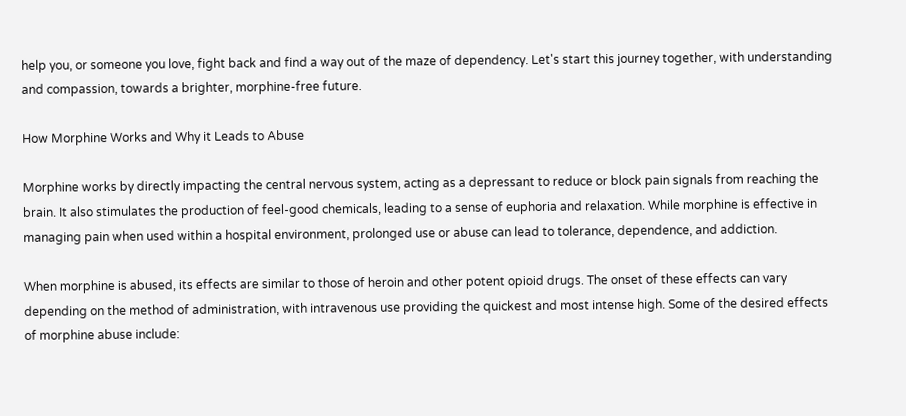help you, or someone you love, fight back and find a way out of the maze of dependency. Let's start this journey together, with understanding and compassion, towards a brighter, morphine-free future.

How Morphine Works and Why it Leads to Abuse

Morphine works by directly impacting the central nervous system, acting as a depressant to reduce or block pain signals from reaching the brain. It also stimulates the production of feel-good chemicals, leading to a sense of euphoria and relaxation. While morphine is effective in managing pain when used within a hospital environment, prolonged use or abuse can lead to tolerance, dependence, and addiction.

When morphine is abused, its effects are similar to those of heroin and other potent opioid drugs. The onset of these effects can vary depending on the method of administration, with intravenous use providing the quickest and most intense high. Some of the desired effects of morphine abuse include: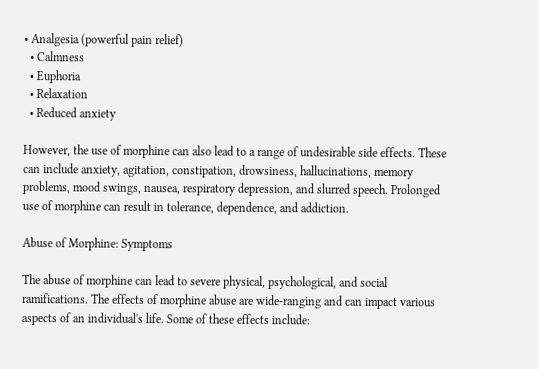• Analgesia (powerful pain relief)
  • Calmness
  • Euphoria
  • Relaxation
  • Reduced anxiety

However, the use of morphine can also lead to a range of undesirable side effects. These can include anxiety, agitation, constipation, drowsiness, hallucinations, memory problems, mood swings, nausea, respiratory depression, and slurred speech. Prolonged use of morphine can result in tolerance, dependence, and addiction.

Abuse of Morphine: Symptoms

The abuse of morphine can lead to severe physical, psychological, and social ramifications. The effects of morphine abuse are wide-ranging and can impact various aspects of an individual's life. Some of these effects include: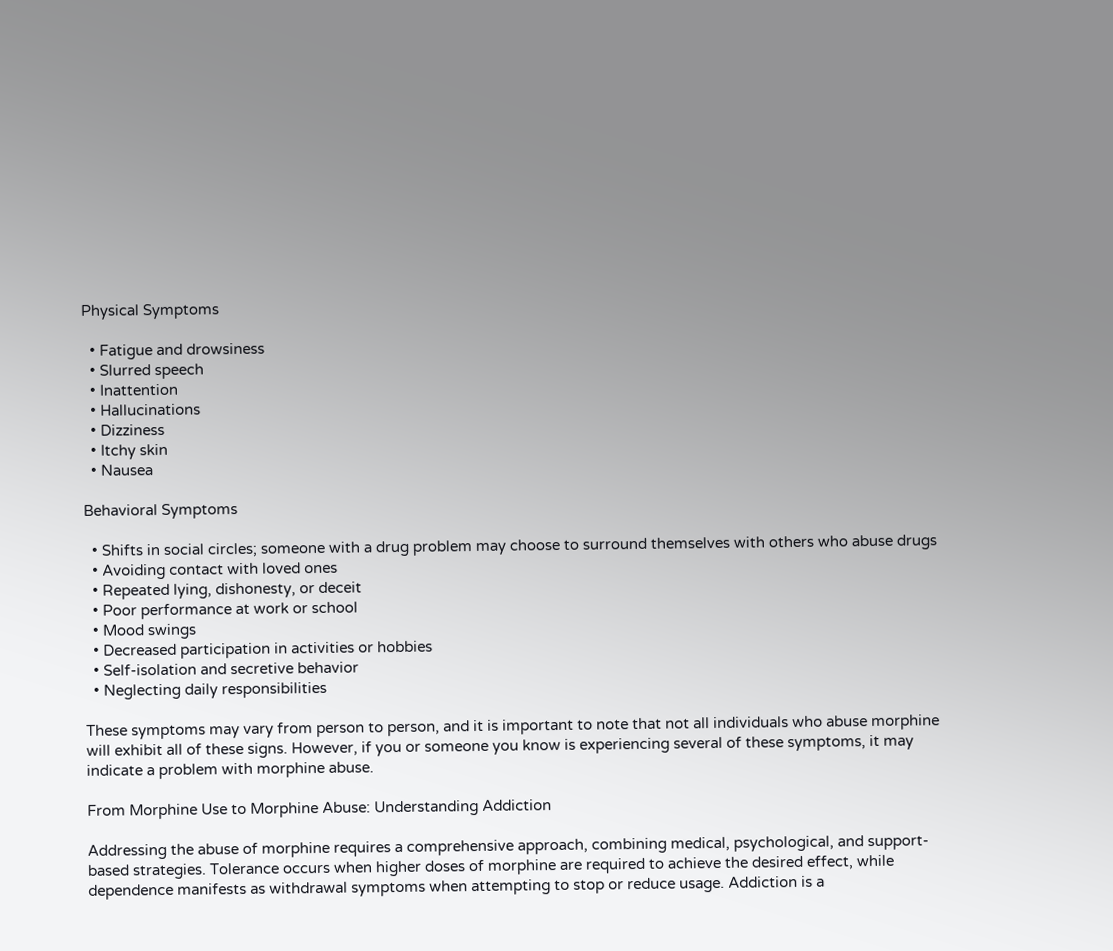Physical Symptoms

  • Fatigue and drowsiness
  • Slurred speech
  • Inattention
  • Hallucinations
  • Dizziness
  • Itchy skin
  • Nausea

Behavioral Symptoms

  • Shifts in social circles; someone with a drug problem may choose to surround themselves with others who abuse drugs
  • Avoiding contact with loved ones
  • Repeated lying, dishonesty, or deceit
  • Poor performance at work or school
  • Mood swings
  • Decreased participation in activities or hobbies
  • Self-isolation and secretive behavior
  • Neglecting daily responsibilities

These symptoms may vary from person to person, and it is important to note that not all individuals who abuse morphine will exhibit all of these signs. However, if you or someone you know is experiencing several of these symptoms, it may indicate a problem with morphine abuse.

From Morphine Use to Morphine Abuse: Understanding Addiction

Addressing the abuse of morphine requires a comprehensive approach, combining medical, psychological, and support-based strategies. Tolerance occurs when higher doses of morphine are required to achieve the desired effect, while dependence manifests as withdrawal symptoms when attempting to stop or reduce usage. Addiction is a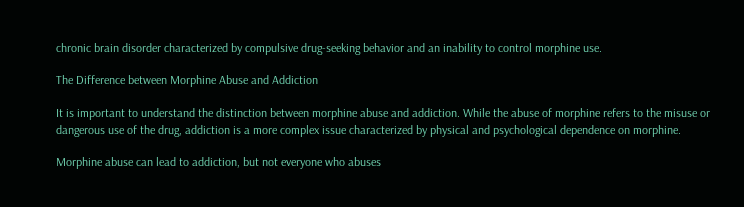chronic brain disorder characterized by compulsive drug-seeking behavior and an inability to control morphine use.

The Difference between Morphine Abuse and Addiction

It is important to understand the distinction between morphine abuse and addiction. While the abuse of morphine refers to the misuse or dangerous use of the drug, addiction is a more complex issue characterized by physical and psychological dependence on morphine.

Morphine abuse can lead to addiction, but not everyone who abuses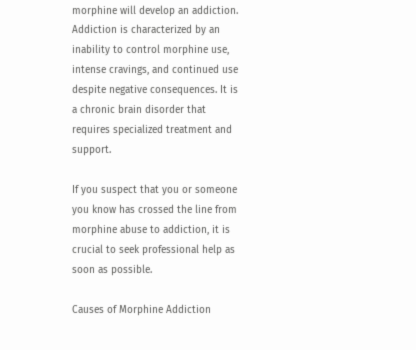morphine will develop an addiction. Addiction is characterized by an inability to control morphine use, intense cravings, and continued use despite negative consequences. It is a chronic brain disorder that requires specialized treatment and support.

If you suspect that you or someone you know has crossed the line from morphine abuse to addiction, it is crucial to seek professional help as soon as possible.

Causes of Morphine Addiction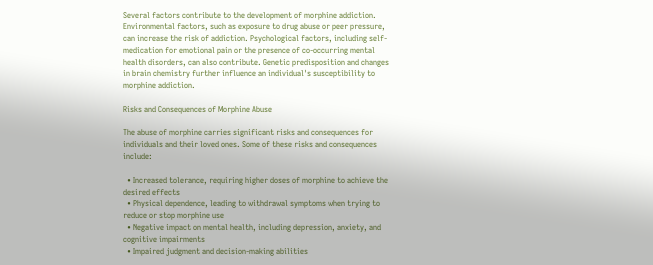Several factors contribute to the development of morphine addiction. Environmental factors, such as exposure to drug abuse or peer pressure, can increase the risk of addiction. Psychological factors, including self-medication for emotional pain or the presence of co-occurring mental health disorders, can also contribute. Genetic predisposition and changes in brain chemistry further influence an individual's susceptibility to morphine addiction.

Risks and Consequences of Morphine Abuse

The abuse of morphine carries significant risks and consequences for individuals and their loved ones. Some of these risks and consequences include:

  • Increased tolerance, requiring higher doses of morphine to achieve the desired effects
  • Physical dependence, leading to withdrawal symptoms when trying to reduce or stop morphine use
  • Negative impact on mental health, including depression, anxiety, and cognitive impairments
  • Impaired judgment and decision-making abilities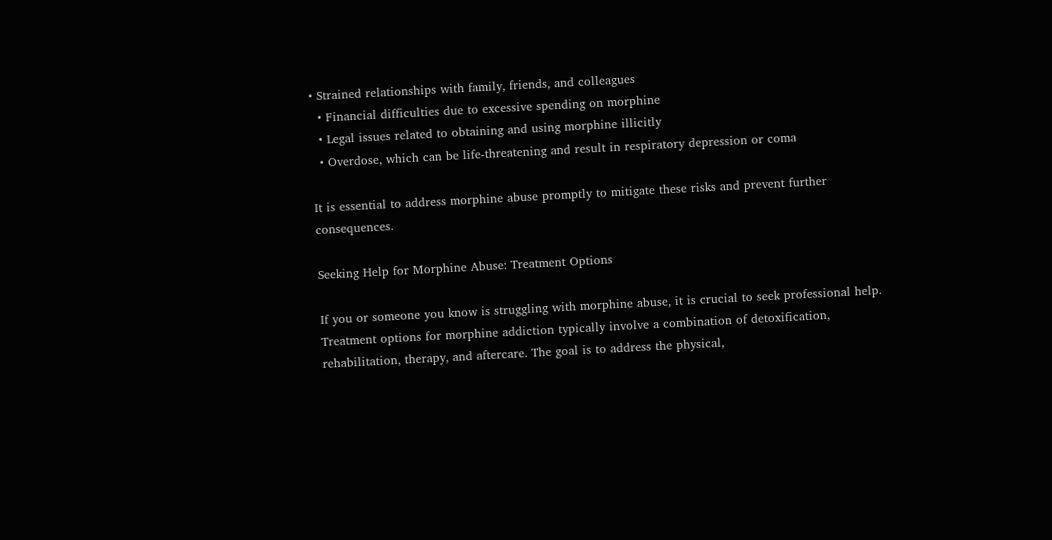• Strained relationships with family, friends, and colleagues
  • Financial difficulties due to excessive spending on morphine
  • Legal issues related to obtaining and using morphine illicitly
  • Overdose, which can be life-threatening and result in respiratory depression or coma

It is essential to address morphine abuse promptly to mitigate these risks and prevent further consequences.

Seeking Help for Morphine Abuse: Treatment Options

If you or someone you know is struggling with morphine abuse, it is crucial to seek professional help. Treatment options for morphine addiction typically involve a combination of detoxification, rehabilitation, therapy, and aftercare. The goal is to address the physical,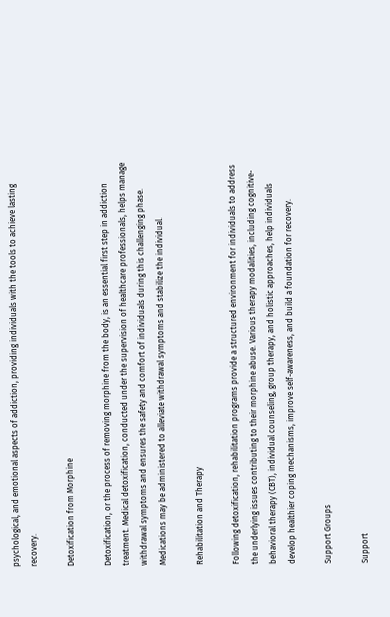psychological, and emotional aspects of addiction, providing individuals with the tools to achieve lasting recovery.

Detoxification from Morphine

Detoxification, or the process of removing morphine from the body, is an essential first step in addiction treatment. Medical detoxification, conducted under the supervision of healthcare professionals, helps manage withdrawal symptoms and ensures the safety and comfort of individuals during this challenging phase. Medications may be administered to alleviate withdrawal symptoms and stabilize the individual.

Rehabilitation and Therapy

Following detoxification, rehabilitation programs provide a structured environment for individuals to address the underlying issues contributing to their morphine abuse. Various therapy modalities, including cognitive-behavioral therapy (CBT), individual counseling, group therapy, and holistic approaches, help individuals develop healthier coping mechanisms, improve self-awareness, and build a foundation for recovery.

Support Groups

Support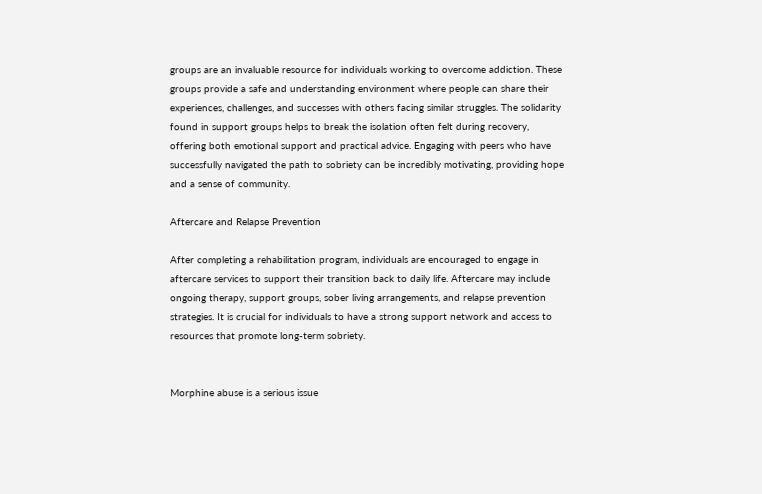groups are an invaluable resource for individuals working to overcome addiction. These groups provide a safe and understanding environment where people can share their experiences, challenges, and successes with others facing similar struggles. The solidarity found in support groups helps to break the isolation often felt during recovery, offering both emotional support and practical advice. Engaging with peers who have successfully navigated the path to sobriety can be incredibly motivating, providing hope and a sense of community.

Aftercare and Relapse Prevention

After completing a rehabilitation program, individuals are encouraged to engage in aftercare services to support their transition back to daily life. Aftercare may include ongoing therapy, support groups, sober living arrangements, and relapse prevention strategies. It is crucial for individuals to have a strong support network and access to resources that promote long-term sobriety.


Morphine abuse is a serious issue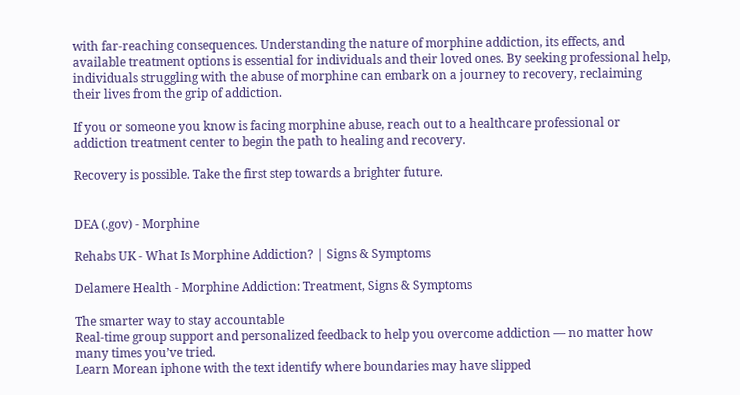with far-reaching consequences. Understanding the nature of morphine addiction, its effects, and available treatment options is essential for individuals and their loved ones. By seeking professional help, individuals struggling with the abuse of morphine can embark on a journey to recovery, reclaiming their lives from the grip of addiction.

If you or someone you know is facing morphine abuse, reach out to a healthcare professional or addiction treatment center to begin the path to healing and recovery.

Recovery is possible. Take the first step towards a brighter future.


DEA (.gov) - Morphine

Rehabs UK - What Is Morphine Addiction? | Signs & Symptoms

Delamere Health - Morphine Addiction: Treatment, Signs & Symptoms

The smarter way to stay accountable
Real-time group support and personalized feedback to help you overcome addiction — no matter how many times you’ve tried.
Learn Morean iphone with the text identify where boundaries may have slipped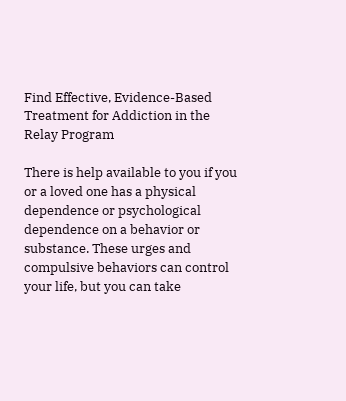Find Effective, Evidence-Based Treatment for Addiction in the Relay Program

There is help available to you if you or a loved one has a physical dependence or psychological dependence on a behavior or substance. These urges and compulsive behaviors can control your life, but you can take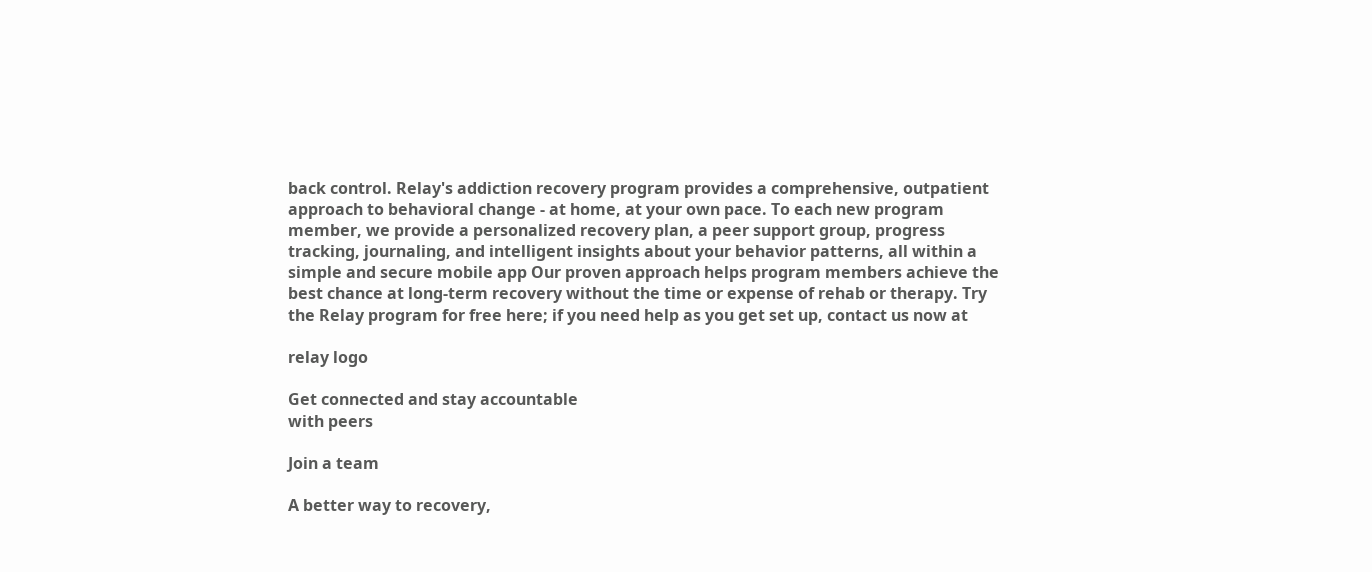back control. Relay's addiction recovery program provides a comprehensive, outpatient approach to behavioral change - at home, at your own pace. To each new program member, we provide a personalized recovery plan, a peer support group, progress tracking, journaling, and intelligent insights about your behavior patterns, all within a simple and secure mobile app Our proven approach helps program members achieve the best chance at long-term recovery without the time or expense of rehab or therapy. Try the Relay program for free here; if you need help as you get set up, contact us now at

relay logo

Get connected and stay accountable
with peers

Join a team

A better way to recovery,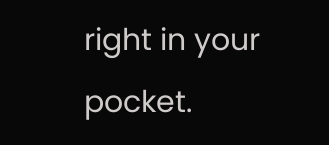right in your pocket.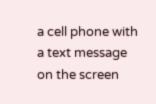a cell phone with a text message on the screen